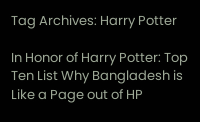Tag Archives: Harry Potter

In Honor of Harry Potter: Top Ten List Why Bangladesh is Like a Page out of HP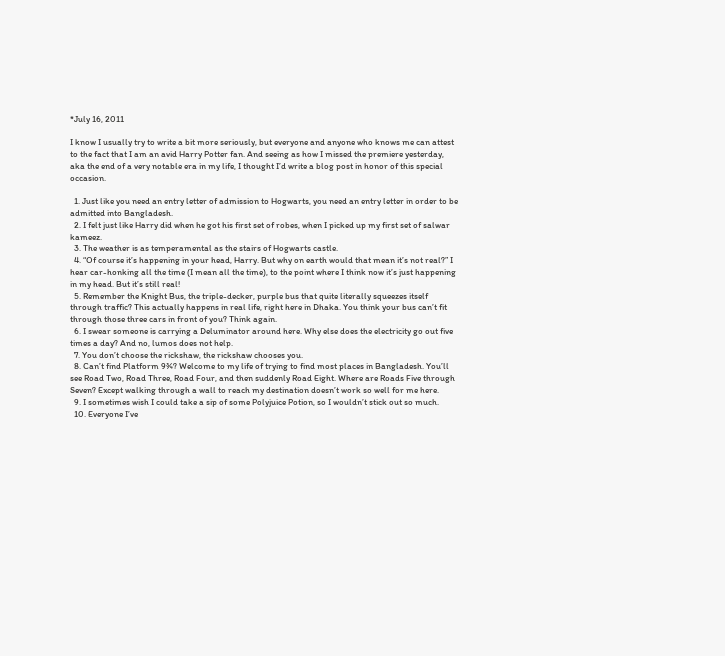*July 16, 2011

I know I usually try to write a bit more seriously, but everyone and anyone who knows me can attest to the fact that I am an avid Harry Potter fan. And seeing as how I missed the premiere yesterday, aka the end of a very notable era in my life, I thought I’d write a blog post in honor of this special occasion.

  1. Just like you need an entry letter of admission to Hogwarts, you need an entry letter in order to be admitted into Bangladesh.
  2. I felt just like Harry did when he got his first set of robes, when I picked up my first set of salwar kameez.
  3. The weather is as temperamental as the stairs of Hogwarts castle.
  4. “Of course it’s happening in your head, Harry. But why on earth would that mean it’s not real?” I hear car-honking all the time (I mean all the time), to the point where I think now it’s just happening in my head. But it’s still real!
  5. Remember the Knight Bus, the triple-decker, purple bus that quite literally squeezes itself through traffic? This actually happens in real life, right here in Dhaka. You think your bus can’t fit through those three cars in front of you? Think again.
  6. I swear someone is carrying a Deluminator around here. Why else does the electricity go out five times a day? And no, lumos does not help.
  7. You don’t choose the rickshaw, the rickshaw chooses you.
  8. Can’t find Platform 9¾? Welcome to my life of trying to find most places in Bangladesh. You’ll see Road Two, Road Three, Road Four, and then suddenly Road Eight. Where are Roads Five through Seven? Except walking through a wall to reach my destination doesn’t work so well for me here.
  9. I sometimes wish I could take a sip of some Polyjuice Potion, so I wouldn’t stick out so much.
  10. Everyone I’ve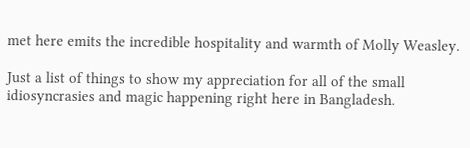met here emits the incredible hospitality and warmth of Molly Weasley.

Just a list of things to show my appreciation for all of the small idiosyncrasies and magic happening right here in Bangladesh.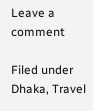Leave a comment

Filed under Dhaka, Travel